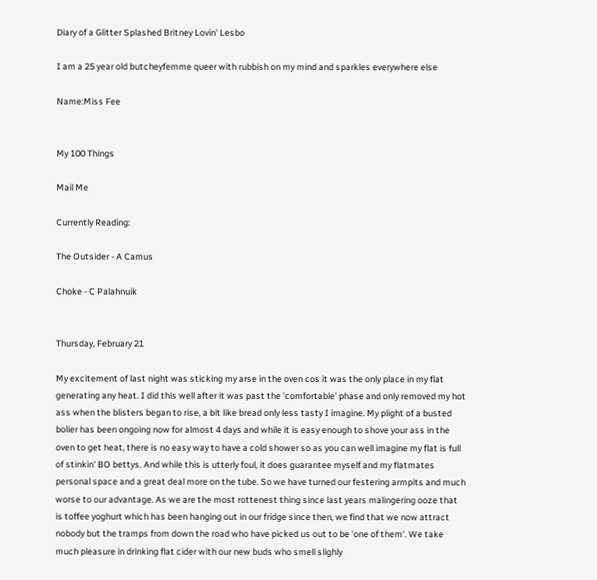Diary of a Glitter Splashed Britney Lovin' Lesbo

I am a 25 year old butcheyfemme queer with rubbish on my mind and sparkles everywhere else

Name:Miss Fee


My 100 Things

Mail Me

Currently Reading:

The Outsider - A Camus

Choke - C Palahnuik


Thursday, February 21

My excitement of last night was sticking my arse in the oven cos it was the only place in my flat generating any heat. I did this well after it was past the 'comfortable' phase and only removed my hot ass when the blisters began to rise, a bit like bread only less tasty I imagine. My plight of a busted bolier has been ongoing now for almost 4 days and while it is easy enough to shove your ass in the oven to get heat, there is no easy way to have a cold shower so as you can well imagine my flat is full of stinkin' BO bettys. And while this is utterly foul, it does guarantee myself and my flatmates personal space and a great deal more on the tube. So we have turned our festering armpits and much worse to our advantage. As we are the most rottenest thing since last years malingering ooze that is toffee yoghurt which has been hanging out in our fridge since then, we find that we now attract nobody but the tramps from down the road who have picked us out to be 'one of them'. We take much pleasure in drinking flat cider with our new buds who smell slighly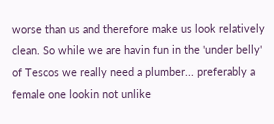worse than us and therefore make us look relatively clean. So while we are havin fun in the 'under belly' of Tescos we really need a plumber... preferably a female one lookin not unlike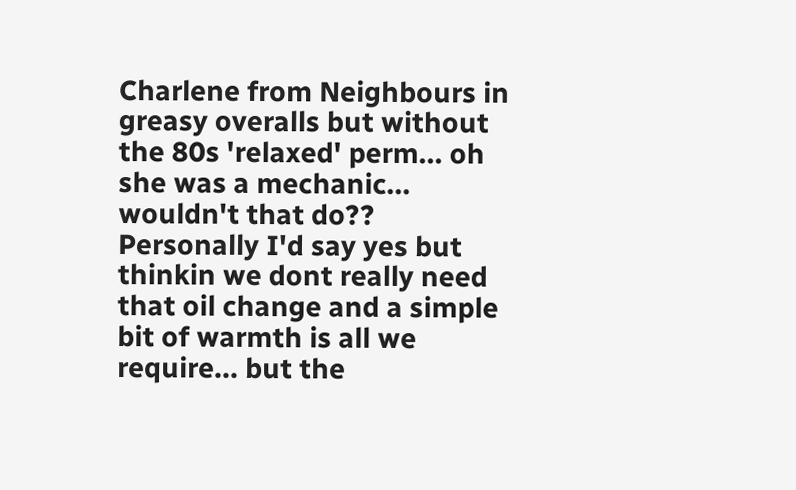Charlene from Neighbours in greasy overalls but without the 80s 'relaxed' perm... oh she was a mechanic... wouldn't that do?? Personally I'd say yes but thinkin we dont really need that oil change and a simple bit of warmth is all we require... but the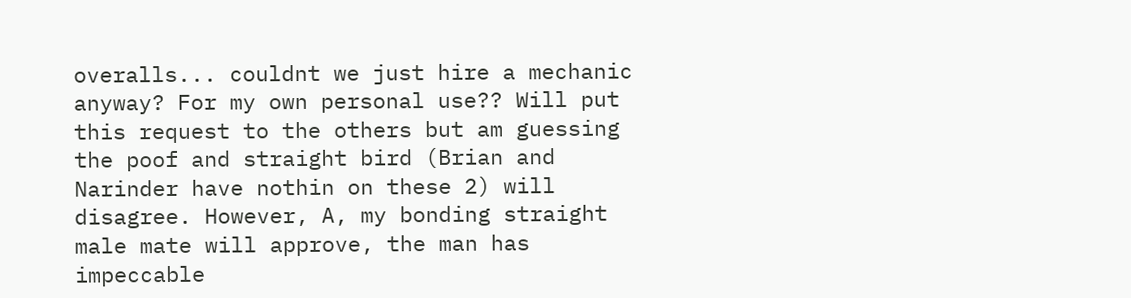overalls... couldnt we just hire a mechanic anyway? For my own personal use?? Will put this request to the others but am guessing the poof and straight bird (Brian and Narinder have nothin on these 2) will disagree. However, A, my bonding straight male mate will approve, the man has impeccable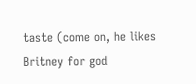taste (come on, he likes Britney for god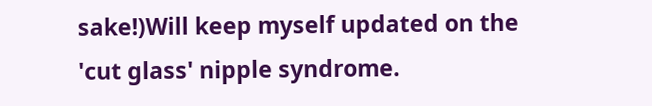sake!)Will keep myself updated on the 'cut glass' nipple syndrome.